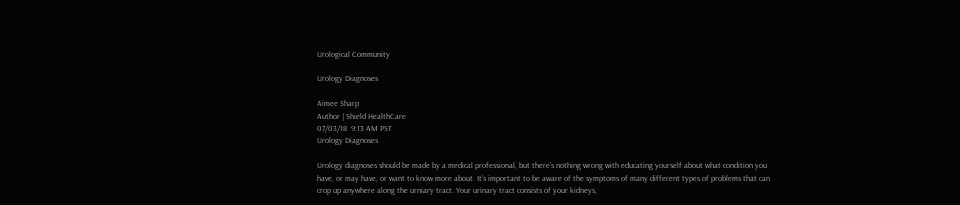Urological Community

Urology Diagnoses

Aimee Sharp
Author | Shield HealthCare
07/03/18  9:13 AM PST
Urology Diagnoses

Urology diagnoses should be made by a medical professional, but there’s nothing wrong with educating yourself about what condition you have, or may have, or want to know more about. It’s important to be aware of the symptoms of many different types of problems that can crop up anywhere along the urniary tract. Your urinary tract consists of your kidneys,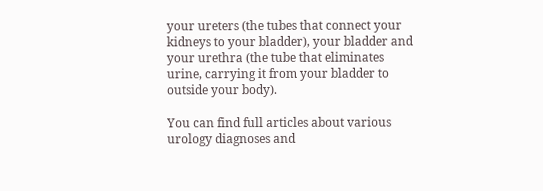your ureters (the tubes that connect your kidneys to your bladder), your bladder and your urethra (the tube that eliminates urine, carrying it from your bladder to outside your body).

You can find full articles about various urology diagnoses and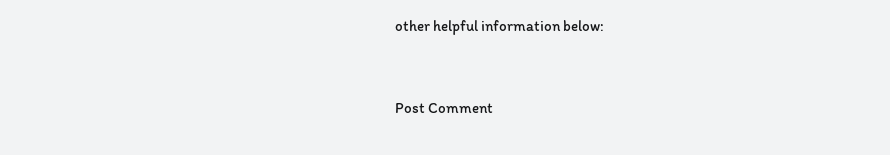other helpful information below:


Post Comment